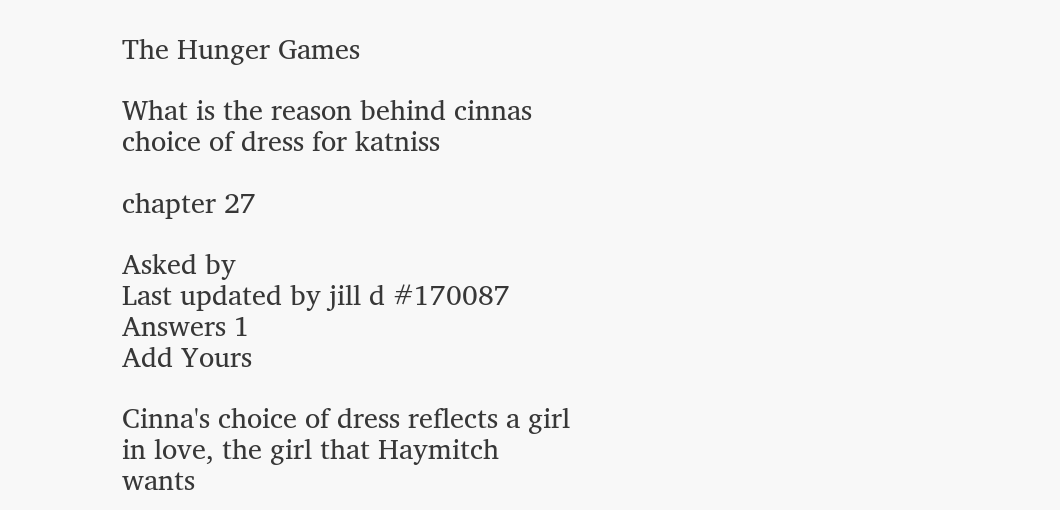The Hunger Games

What is the reason behind cinnas choice of dress for katniss

chapter 27

Asked by
Last updated by jill d #170087
Answers 1
Add Yours

Cinna's choice of dress reflects a girl in love, the girl that Haymitch wants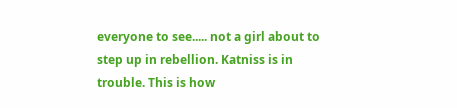everyone to see..... not a girl about to step up in rebellion. Katniss is in trouble. This is how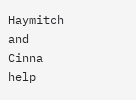Haymitch and Cinna help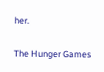her.


The Hunger Games